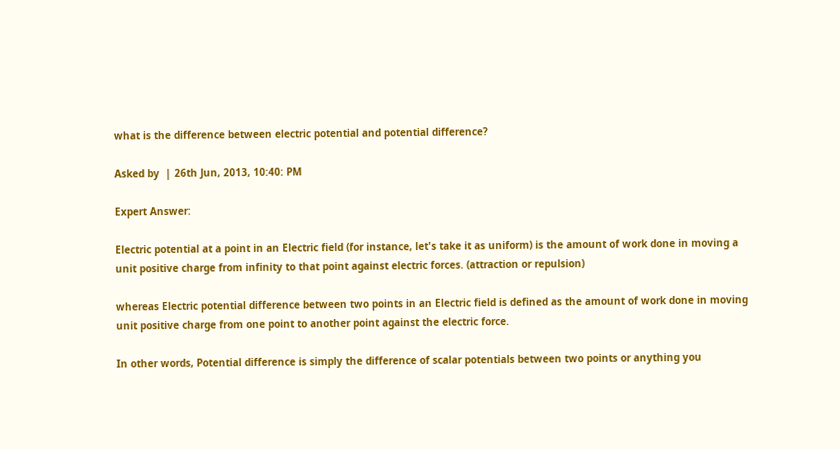what is the difference between electric potential and potential difference?

Asked by  | 26th Jun, 2013, 10:40: PM

Expert Answer:

Electric potential at a point in an Electric field (for instance, let's take it as uniform) is the amount of work done in moving a unit positive charge from infinity to that point against electric forces. (attraction or repulsion)

whereas Electric potential difference between two points in an Electric field is defined as the amount of work done in moving unit positive charge from one point to another point against the electric force.

In other words, Potential difference is simply the difference of scalar potentials between two points or anything you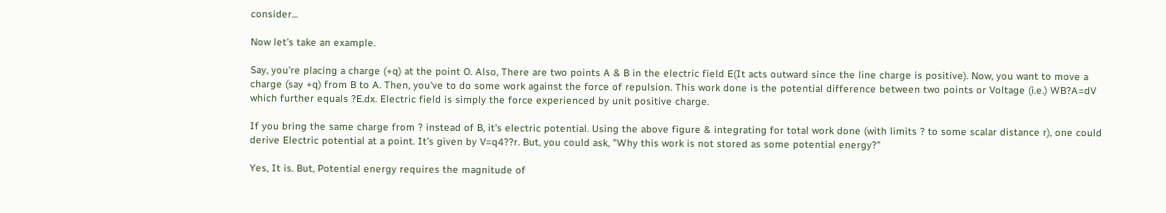consider...

Now let's take an example.

Say, you're placing a charge (+q) at the point O. Also, There are two points A & B in the electric field E(It acts outward since the line charge is positive). Now, you want to move a charge (say +q) from B to A. Then, you've to do some work against the force of repulsion. This work done is the potential difference between two points or Voltage (i.e.) WB?A=dV which further equals ?E.dx. Electric field is simply the force experienced by unit positive charge.

If you bring the same charge from ? instead of B, it's electric potential. Using the above figure & integrating for total work done (with limits ? to some scalar distance r), one could derive Electric potential at a point. It's given by V=q4??r. But, you could ask, "Why this work is not stored as some potential energy?"

Yes, It is. But, Potential energy requires the magnitude of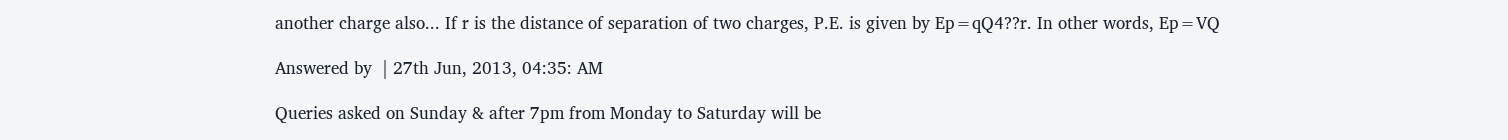another charge also... If r is the distance of separation of two charges, P.E. is given by Ep=qQ4??r. In other words, Ep=VQ

Answered by  | 27th Jun, 2013, 04:35: AM

Queries asked on Sunday & after 7pm from Monday to Saturday will be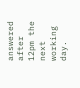answered after 12pm the next working day.